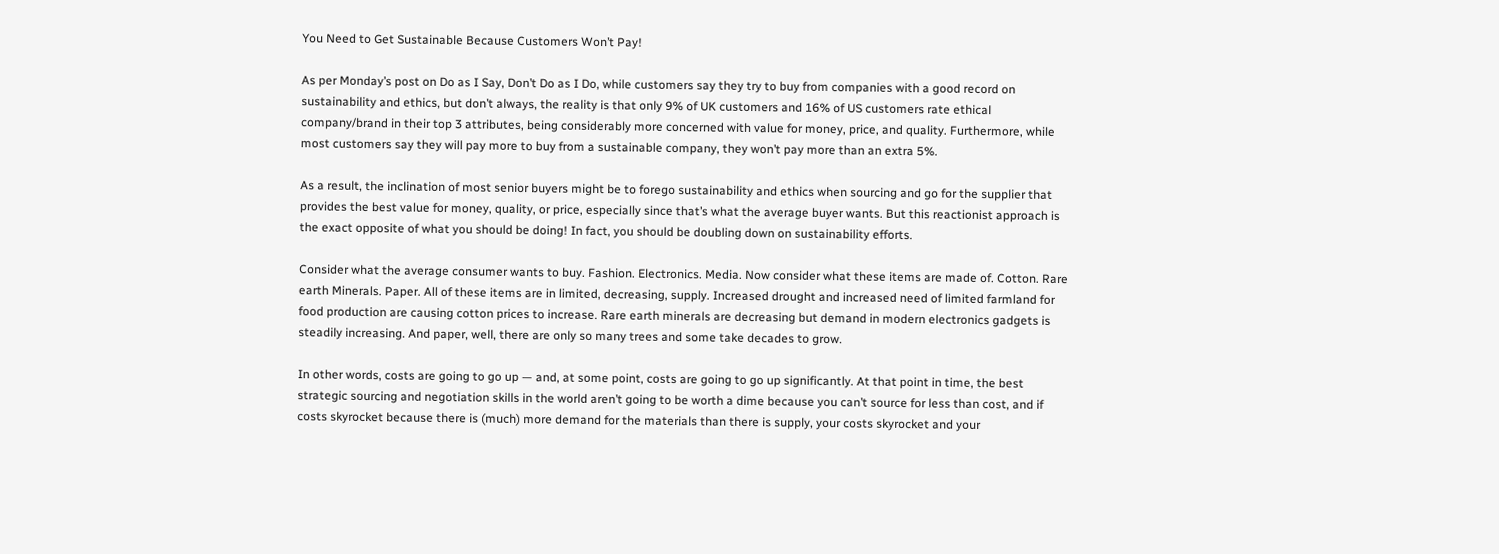You Need to Get Sustainable Because Customers Won’t Pay!

As per Monday’s post on Do as I Say, Don’t Do as I Do, while customers say they try to buy from companies with a good record on sustainability and ethics, but don’t always, the reality is that only 9% of UK customers and 16% of US customers rate ethical company/brand in their top 3 attributes, being considerably more concerned with value for money, price, and quality. Furthermore, while most customers say they will pay more to buy from a sustainable company, they won’t pay more than an extra 5%.

As a result, the inclination of most senior buyers might be to forego sustainability and ethics when sourcing and go for the supplier that provides the best value for money, quality, or price, especially since that’s what the average buyer wants. But this reactionist approach is the exact opposite of what you should be doing! In fact, you should be doubling down on sustainability efforts.

Consider what the average consumer wants to buy. Fashion. Electronics. Media. Now consider what these items are made of. Cotton. Rare earth Minerals. Paper. All of these items are in limited, decreasing, supply. Increased drought and increased need of limited farmland for food production are causing cotton prices to increase. Rare earth minerals are decreasing but demand in modern electronics gadgets is steadily increasing. And paper, well, there are only so many trees and some take decades to grow.

In other words, costs are going to go up — and, at some point, costs are going to go up significantly. At that point in time, the best strategic sourcing and negotiation skills in the world aren’t going to be worth a dime because you can’t source for less than cost, and if costs skyrocket because there is (much) more demand for the materials than there is supply, your costs skyrocket and your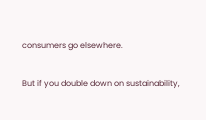consumers go elsewhere.

But if you double down on sustainability,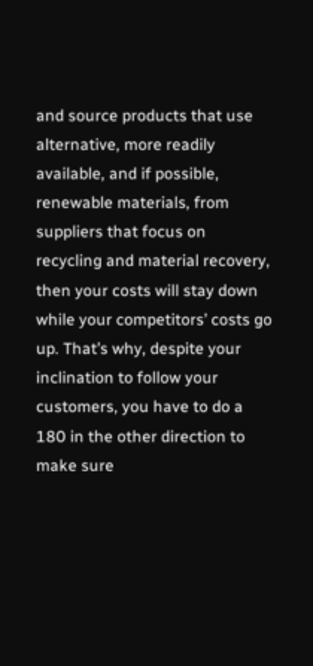and source products that use alternative, more readily available, and if possible, renewable materials, from suppliers that focus on recycling and material recovery, then your costs will stay down while your competitors’ costs go up. That’s why, despite your inclination to follow your customers, you have to do a 180 in the other direction to make sure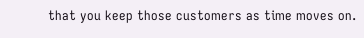that you keep those customers as time moves on.